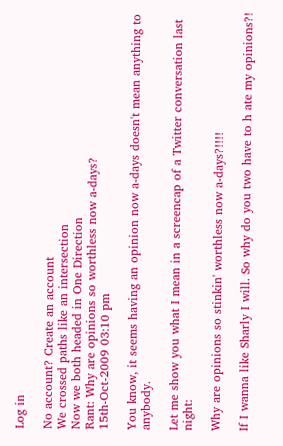Log in

No account? Create an account
We crossed paths like an intersection
Now we both headed in One Direction
Rant: Why are opinions so worthless now a-days?
15th-Oct-2009 03:10 pm

You know, it seems having an opinion now a-days doesn't mean anything to anybody.

Let me show you what I mean in a screencap of a Twitter conversation last night:

Why are opinions so stinkin' worthless now a-days?!!!!

If I wanna like Sharly I will. So why do you two have to h ate my opinions?!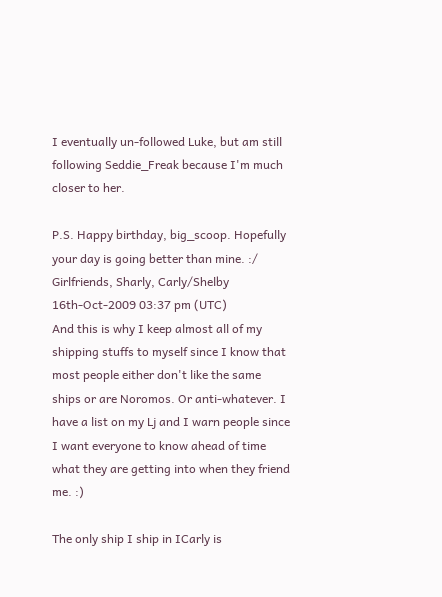I eventually un-followed Luke, but am still following Seddie_Freak because I'm much closer to her.

P.S. Happy birthday, big_scoop. Hopefully your day is going better than mine. :/
Girlfriends, Sharly, Carly/Shelby
16th-Oct-2009 03:37 pm (UTC)
And this is why I keep almost all of my shipping stuffs to myself since I know that most people either don't like the same ships or are Noromos. Or anti-whatever. I have a list on my Lj and I warn people since I want everyone to know ahead of time what they are getting into when they friend me. :)

The only ship I ship in ICarly is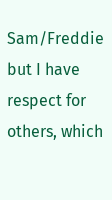Sam/Freddie but I have respect for others, which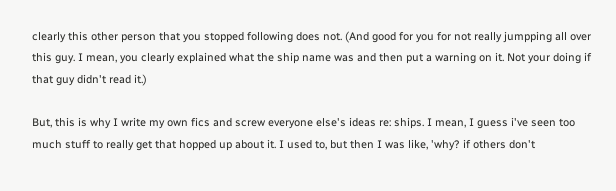clearly this other person that you stopped following does not. (And good for you for not really jumpping all over this guy. I mean, you clearly explained what the ship name was and then put a warning on it. Not your doing if that guy didn't read it.)

But, this is why I write my own fics and screw everyone else's ideas re: ships. I mean, I guess i've seen too much stuff to really get that hopped up about it. I used to, but then I was like, 'why? if others don't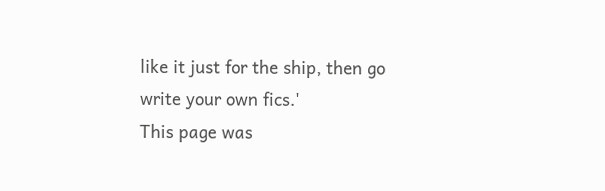like it just for the ship, then go write your own fics.'
This page was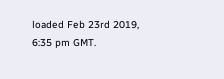loaded Feb 23rd 2019, 6:35 pm GMT.